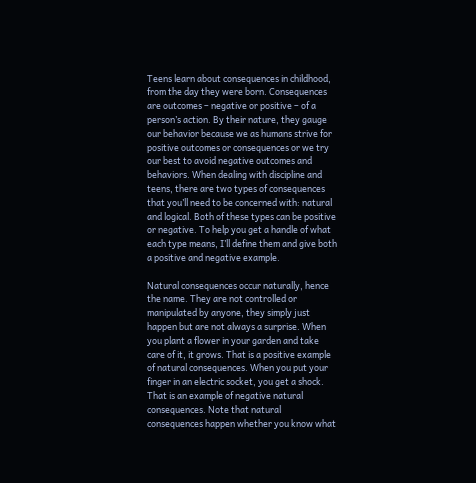Teens learn about consequences in childhood, from the day they were born. Consequences are outcomes – negative or positive – of a person’s action. By their nature, they gauge our behavior because we as humans strive for positive outcomes or consequences or we try our best to avoid negative outcomes and behaviors. When dealing with discipline and teens, there are two types of consequences that you’ll need to be concerned with: natural and logical. Both of these types can be positive or negative. To help you get a handle of what each type means, I’ll define them and give both a positive and negative example.

Natural consequences occur naturally, hence the name. They are not controlled or manipulated by anyone, they simply just happen but are not always a surprise. When you plant a flower in your garden and take care of it, it grows. That is a positive example of natural consequences. When you put your finger in an electric socket, you get a shock. That is an example of negative natural consequences. Note that natural consequences happen whether you know what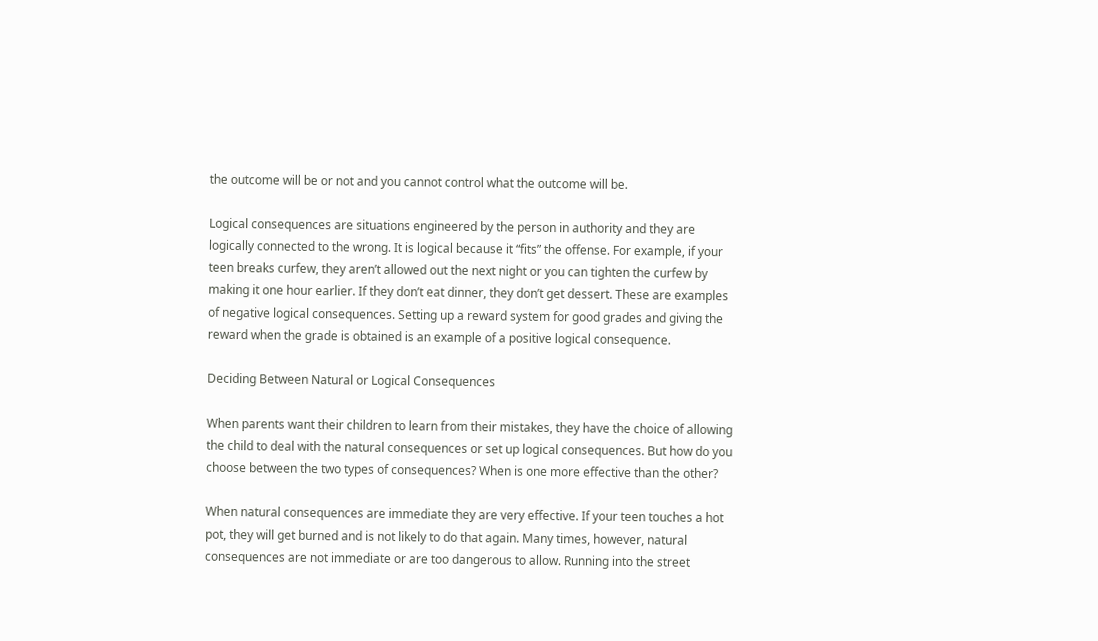the outcome will be or not and you cannot control what the outcome will be.

Logical consequences are situations engineered by the person in authority and they are logically connected to the wrong. It is logical because it “fits” the offense. For example, if your teen breaks curfew, they aren’t allowed out the next night or you can tighten the curfew by making it one hour earlier. If they don’t eat dinner, they don’t get dessert. These are examples of negative logical consequences. Setting up a reward system for good grades and giving the reward when the grade is obtained is an example of a positive logical consequence.

Deciding Between Natural or Logical Consequences

When parents want their children to learn from their mistakes, they have the choice of allowing the child to deal with the natural consequences or set up logical consequences. But how do you choose between the two types of consequences? When is one more effective than the other?

When natural consequences are immediate they are very effective. If your teen touches a hot pot, they will get burned and is not likely to do that again. Many times, however, natural consequences are not immediate or are too dangerous to allow. Running into the street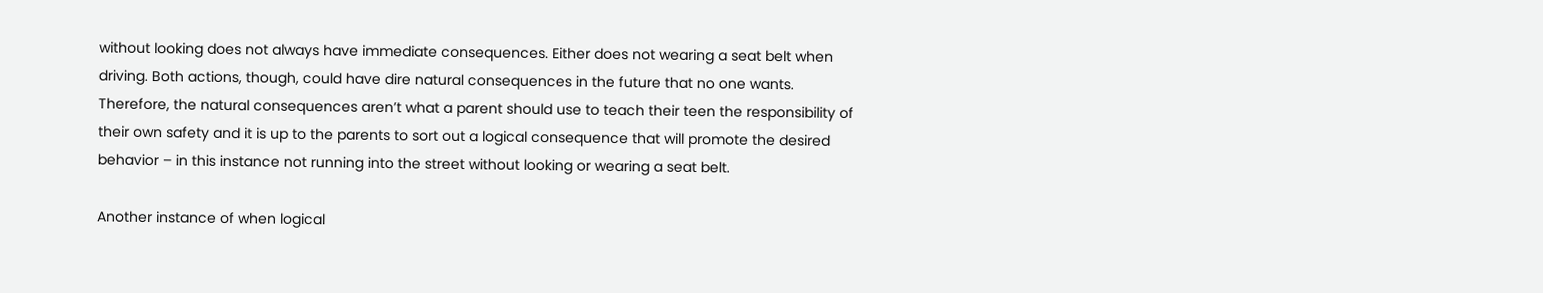without looking does not always have immediate consequences. Either does not wearing a seat belt when driving. Both actions, though, could have dire natural consequences in the future that no one wants. Therefore, the natural consequences aren’t what a parent should use to teach their teen the responsibility of their own safety and it is up to the parents to sort out a logical consequence that will promote the desired behavior – in this instance not running into the street without looking or wearing a seat belt.

Another instance of when logical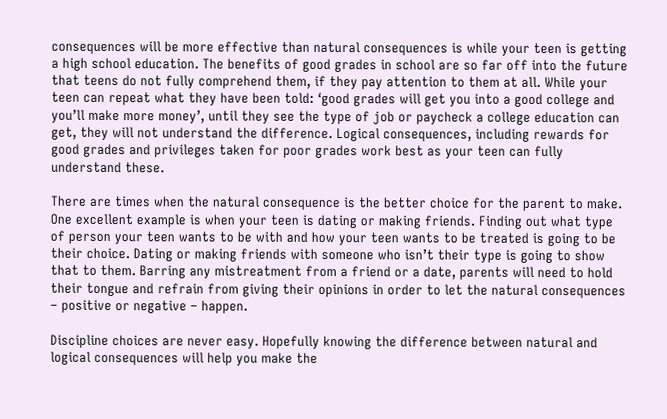consequences will be more effective than natural consequences is while your teen is getting a high school education. The benefits of good grades in school are so far off into the future that teens do not fully comprehend them, if they pay attention to them at all. While your teen can repeat what they have been told: ‘good grades will get you into a good college and you’ll make more money’, until they see the type of job or paycheck a college education can get, they will not understand the difference. Logical consequences, including rewards for good grades and privileges taken for poor grades work best as your teen can fully understand these.

There are times when the natural consequence is the better choice for the parent to make. One excellent example is when your teen is dating or making friends. Finding out what type of person your teen wants to be with and how your teen wants to be treated is going to be their choice. Dating or making friends with someone who isn’t their type is going to show that to them. Barring any mistreatment from a friend or a date, parents will need to hold their tongue and refrain from giving their opinions in order to let the natural consequences – positive or negative – happen.

Discipline choices are never easy. Hopefully knowing the difference between natural and logical consequences will help you make the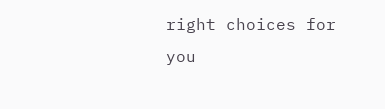right choices for you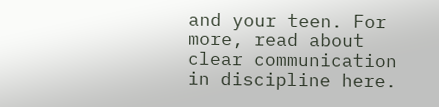and your teen. For more, read about clear communication in discipline here.